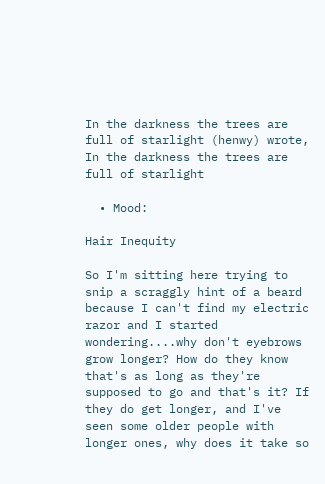In the darkness the trees are full of starlight (henwy) wrote,
In the darkness the trees are full of starlight

  • Mood:

Hair Inequity

So I'm sitting here trying to snip a scraggly hint of a beard because I can't find my electric razor and I started wondering....why don't eyebrows grow longer? How do they know that's as long as they're supposed to go and that's it? If they do get longer, and I've seen some older people with longer ones, why does it take so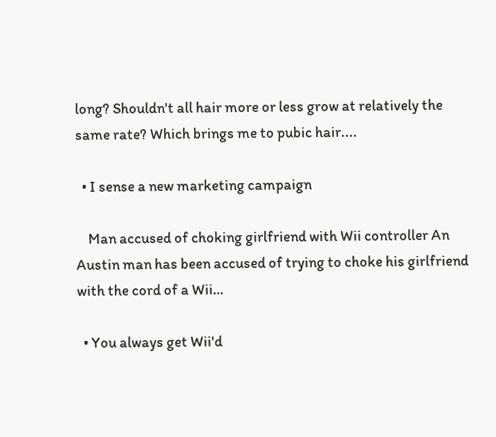long? Shouldn't all hair more or less grow at relatively the same rate? Which brings me to pubic hair....

  • I sense a new marketing campaign

    Man accused of choking girlfriend with Wii controller An Austin man has been accused of trying to choke his girlfriend with the cord of a Wii…

  • You always get Wii'd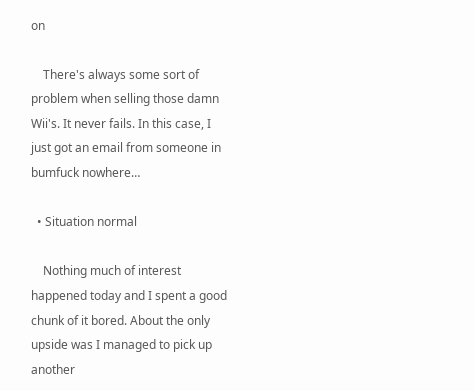on

    There's always some sort of problem when selling those damn Wii's. It never fails. In this case, I just got an email from someone in bumfuck nowhere…

  • Situation normal

    Nothing much of interest happened today and I spent a good chunk of it bored. About the only upside was I managed to pick up another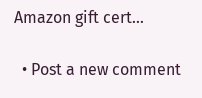Amazon gift cert…

  • Post a new comment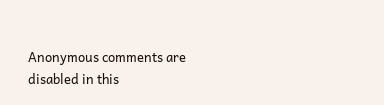Anonymous comments are disabled in this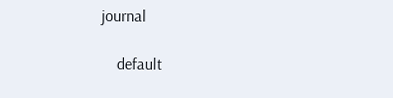journal

    default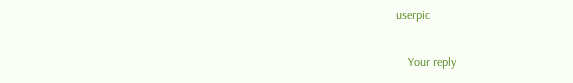userpic

    Your reply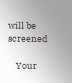will be screened

    Your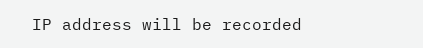IP address will be recorded